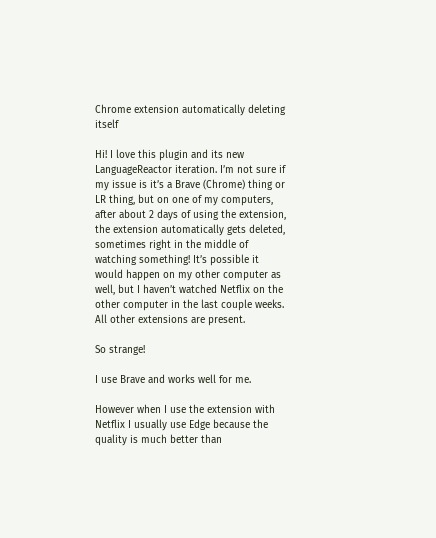Chrome extension automatically deleting itself

Hi! I love this plugin and its new LanguageReactor iteration. I’m not sure if my issue is it’s a Brave (Chrome) thing or LR thing, but on one of my computers, after about 2 days of using the extension, the extension automatically gets deleted, sometimes right in the middle of watching something! It’s possible it would happen on my other computer as well, but I haven’t watched Netflix on the other computer in the last couple weeks. All other extensions are present.

So strange!

I use Brave and works well for me.

However when I use the extension with Netflix I usually use Edge because the quality is much better than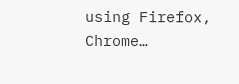using Firefox, Chrome…